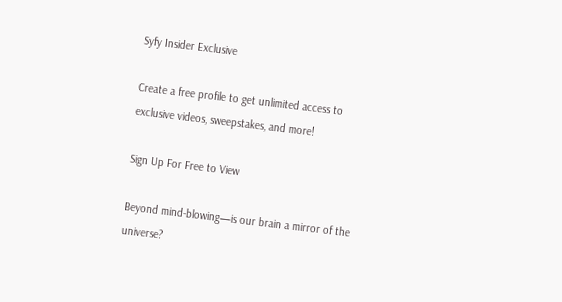Syfy Insider Exclusive

Create a free profile to get unlimited access to exclusive videos, sweepstakes, and more!

Sign Up For Free to View

Beyond mind-blowing—is our brain a mirror of the universe?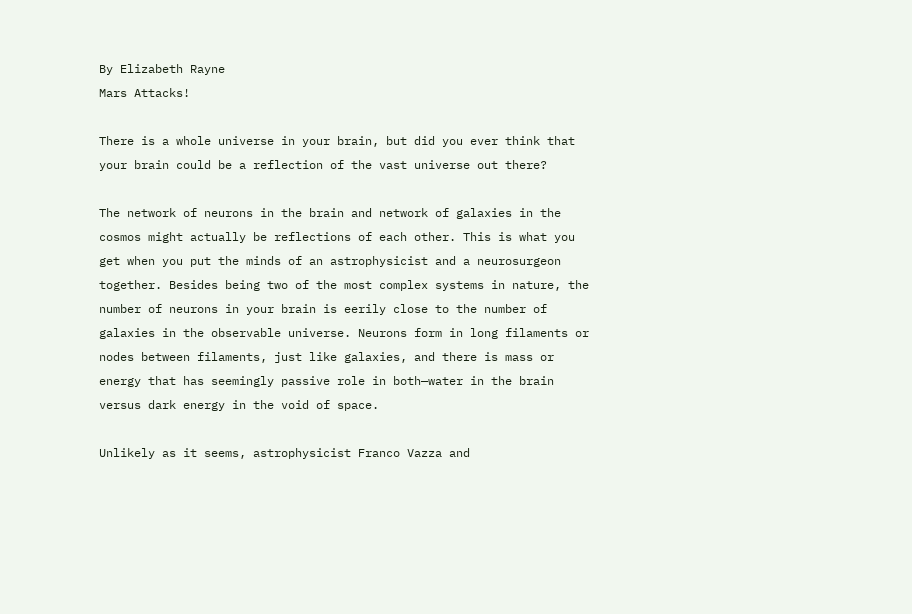By Elizabeth Rayne
Mars Attacks!

There is a whole universe in your brain, but did you ever think that your brain could be a reflection of the vast universe out there?

The network of neurons in the brain and network of galaxies in the cosmos might actually be reflections of each other. This is what you get when you put the minds of an astrophysicist and a neurosurgeon together. Besides being two of the most complex systems in nature, the number of neurons in your brain is eerily close to the number of galaxies in the observable universe. Neurons form in long filaments or nodes between filaments, just like galaxies, and there is mass or energy that has seemingly passive role in both—water in the brain versus dark energy in the void of space.

Unlikely as it seems, astrophysicist Franco Vazza and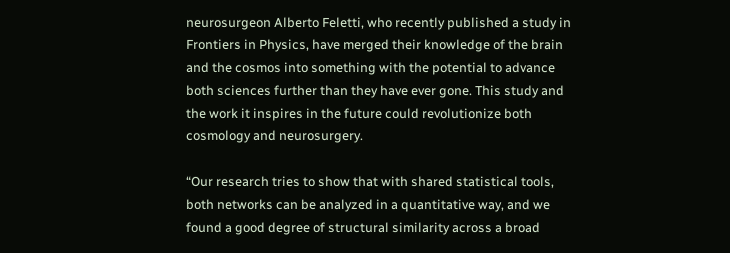neurosurgeon Alberto Feletti, who recently published a study in Frontiers in Physics, have merged their knowledge of the brain and the cosmos into something with the potential to advance both sciences further than they have ever gone. This study and the work it inspires in the future could revolutionize both cosmology and neurosurgery.

“Our research tries to show that with shared statistical tools, both networks can be analyzed in a quantitative way, and we found a good degree of structural similarity across a broad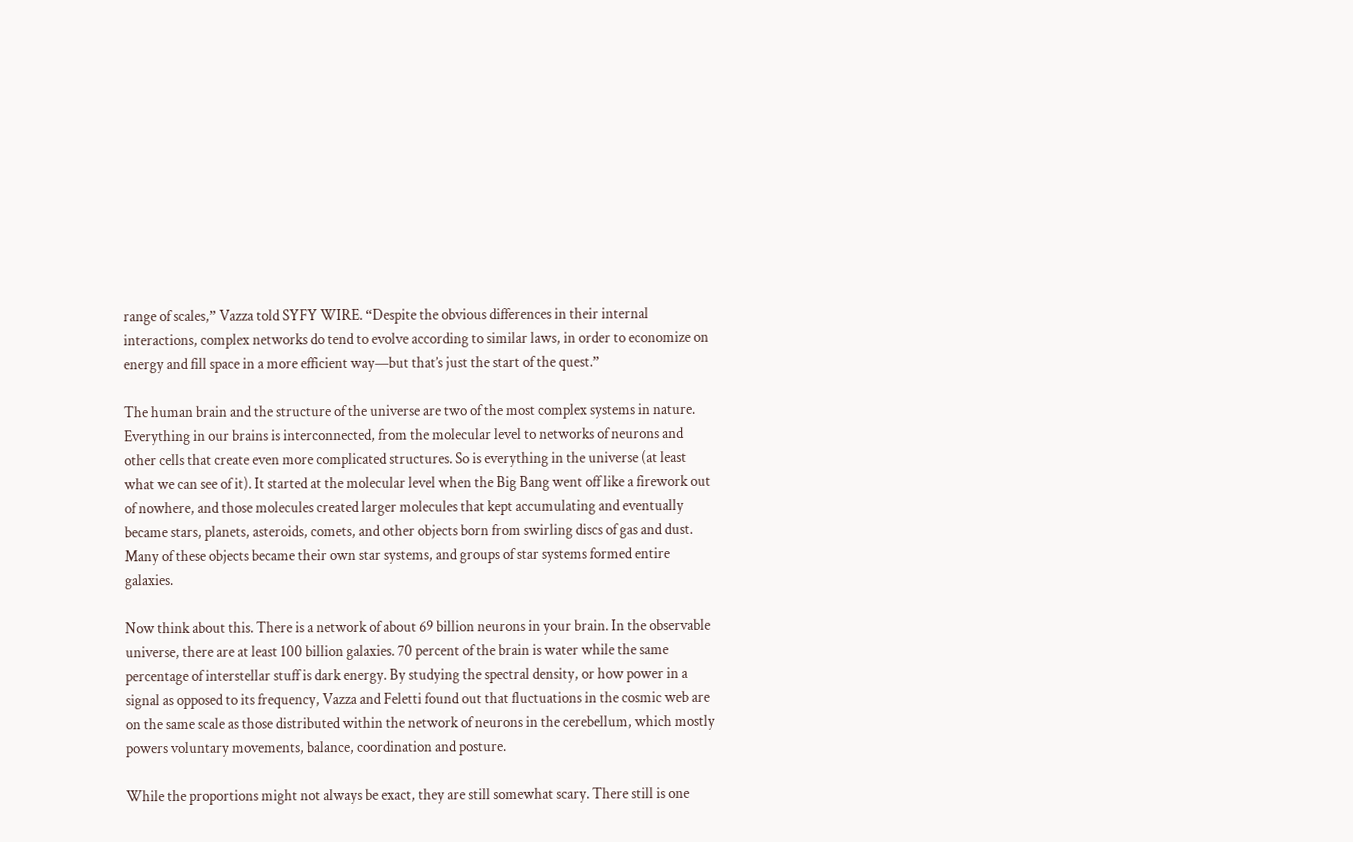range of scales,” Vazza told SYFY WIRE. “Despite the obvious differences in their internal interactions, complex networks do tend to evolve according to similar laws, in order to economize on energy and fill space in a more efficient way—but that’s just the start of the quest.”

The human brain and the structure of the universe are two of the most complex systems in nature. Everything in our brains is interconnected, from the molecular level to networks of neurons and other cells that create even more complicated structures. So is everything in the universe (at least what we can see of it). It started at the molecular level when the Big Bang went off like a firework out of nowhere, and those molecules created larger molecules that kept accumulating and eventually became stars, planets, asteroids, comets, and other objects born from swirling discs of gas and dust. Many of these objects became their own star systems, and groups of star systems formed entire galaxies.

Now think about this. There is a network of about 69 billion neurons in your brain. In the observable universe, there are at least 100 billion galaxies. 70 percent of the brain is water while the same percentage of interstellar stuff is dark energy. By studying the spectral density, or how power in a signal as opposed to its frequency, Vazza and Feletti found out that fluctuations in the cosmic web are on the same scale as those distributed within the network of neurons in the cerebellum, which mostly powers voluntary movements, balance, coordination and posture.

While the proportions might not always be exact, they are still somewhat scary. There still is one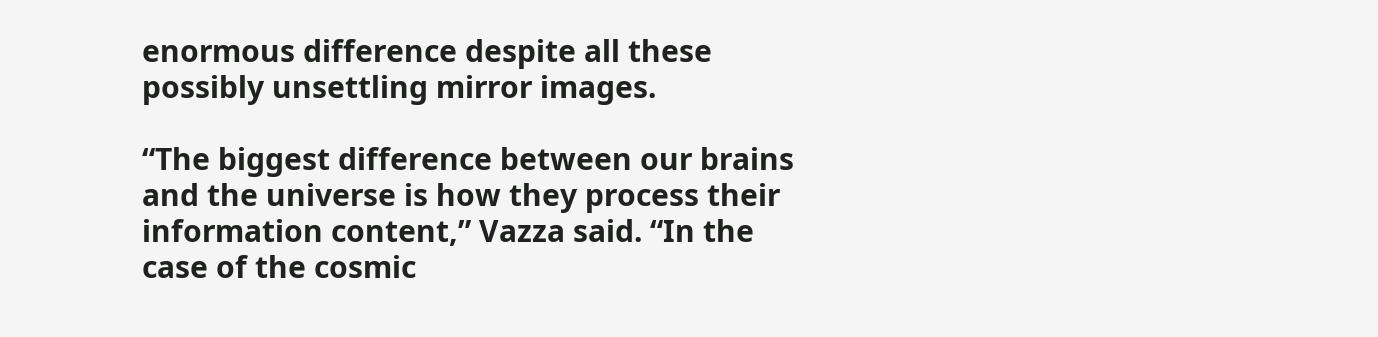enormous difference despite all these possibly unsettling mirror images.

“The biggest difference between our brains and the universe is how they process their information content,” Vazza said. “In the case of the cosmic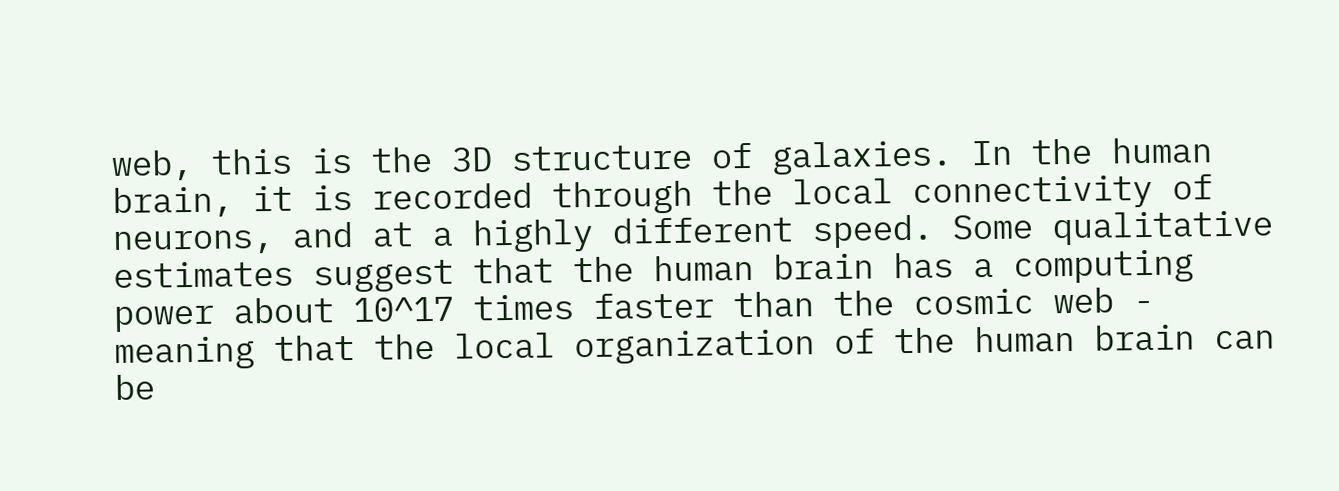web, this is the 3D structure of galaxies. In the human brain, it is recorded through the local connectivity of neurons, and at a highly different speed. Some qualitative estimates suggest that the human brain has a computing power about 10^17 times faster than the cosmic web - meaning that the local organization of the human brain can be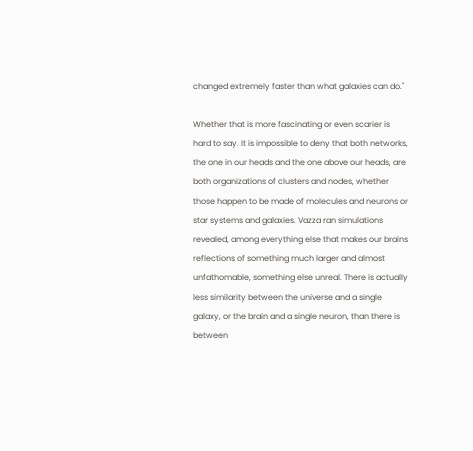changed extremely faster than what galaxies can do."

Whether that is more fascinating or even scarier is hard to say. It is impossible to deny that both networks, the one in our heads and the one above our heads, are both organizations of clusters and nodes, whether those happen to be made of molecules and neurons or star systems and galaxies. Vazza ran simulations revealed, among everything else that makes our brains reflections of something much larger and almost unfathomable, something else unreal. There is actually less similarity between the universe and a single galaxy, or the brain and a single neuron, than there is between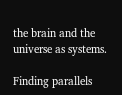the brain and the universe as systems.

Finding parallels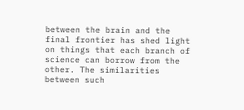between the brain and the final frontier has shed light on things that each branch of science can borrow from the other. The similarities between such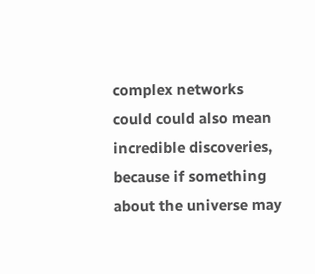complex networks could could also mean incredible discoveries, because if something about the universe may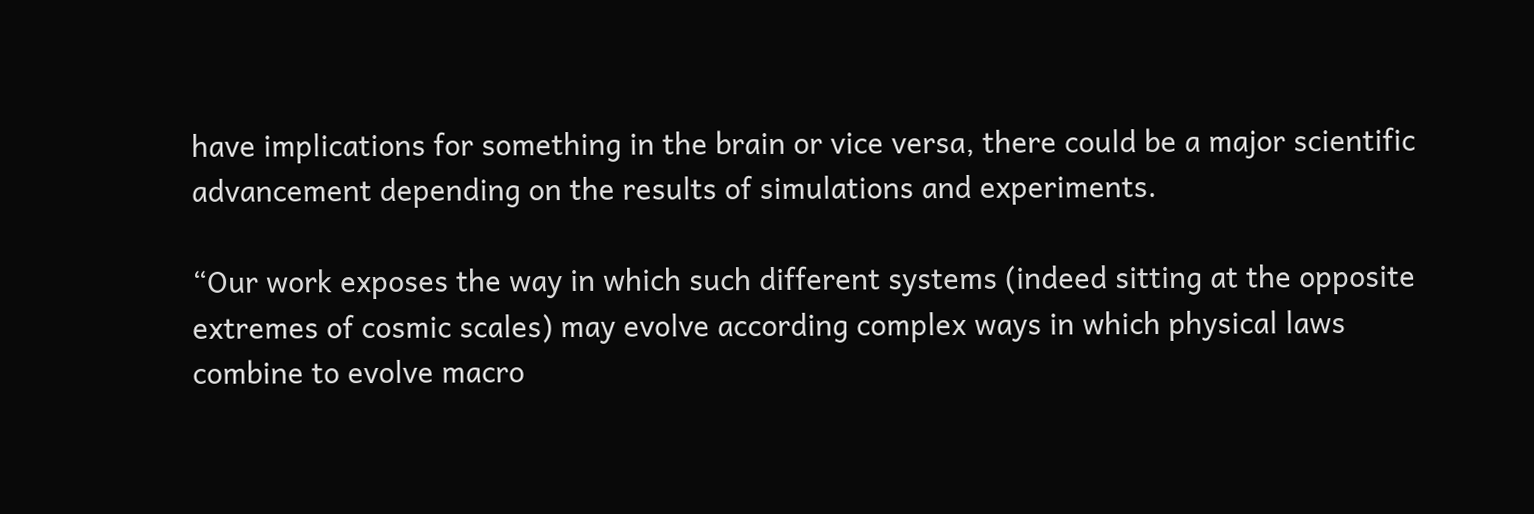have implications for something in the brain or vice versa, there could be a major scientific advancement depending on the results of simulations and experiments.

“Our work exposes the way in which such different systems (indeed sitting at the opposite extremes of cosmic scales) may evolve according complex ways in which physical laws combine to evolve macro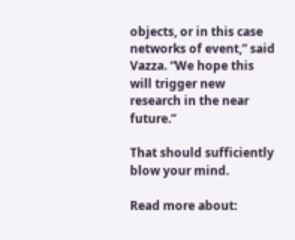objects, or in this case networks of event,” said Vazza. “We hope this will trigger new research in the near future.”

That should sufficiently blow your mind.

Read more about: